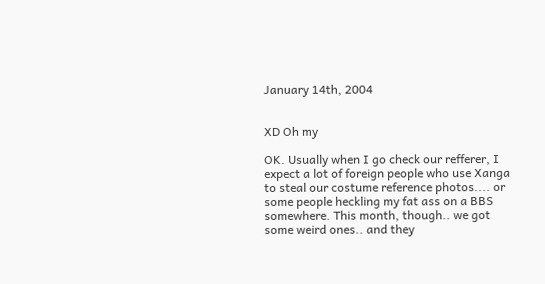January 14th, 2004


XD Oh my

OK. Usually when I go check our refferer, I expect a lot of foreign people who use Xanga to steal our costume reference photos.... or some people heckling my fat ass on a BBS somewhere. This month, though.. we got some weird ones.. and they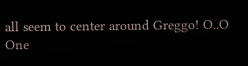all seem to center around Greggo! O..O
One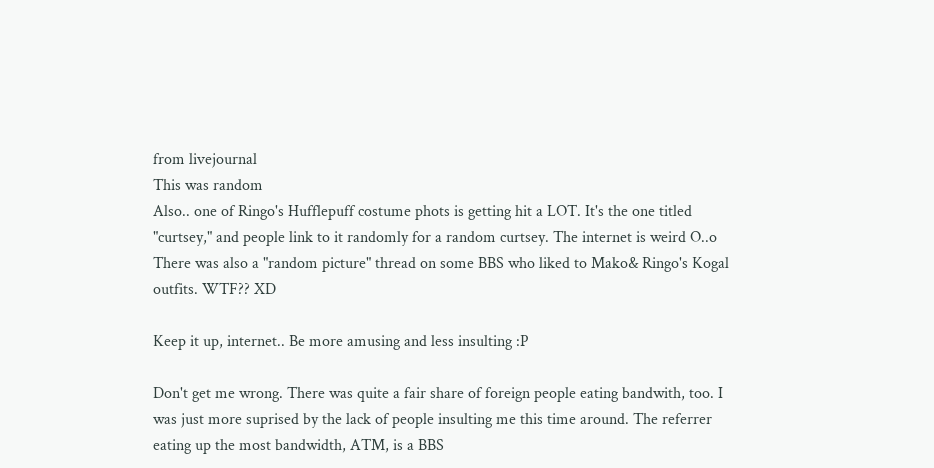from livejournal
This was random
Also.. one of Ringo's Hufflepuff costume phots is getting hit a LOT. It's the one titled "curtsey," and people link to it randomly for a random curtsey. The internet is weird O..o
There was also a "random picture" thread on some BBS who liked to Mako& Ringo's Kogal outfits. WTF?? XD

Keep it up, internet.. Be more amusing and less insulting :P

Don't get me wrong. There was quite a fair share of foreign people eating bandwith, too. I was just more suprised by the lack of people insulting me this time around. The referrer eating up the most bandwidth, ATM, is a BBS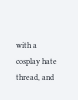with a cosplay hate thread, and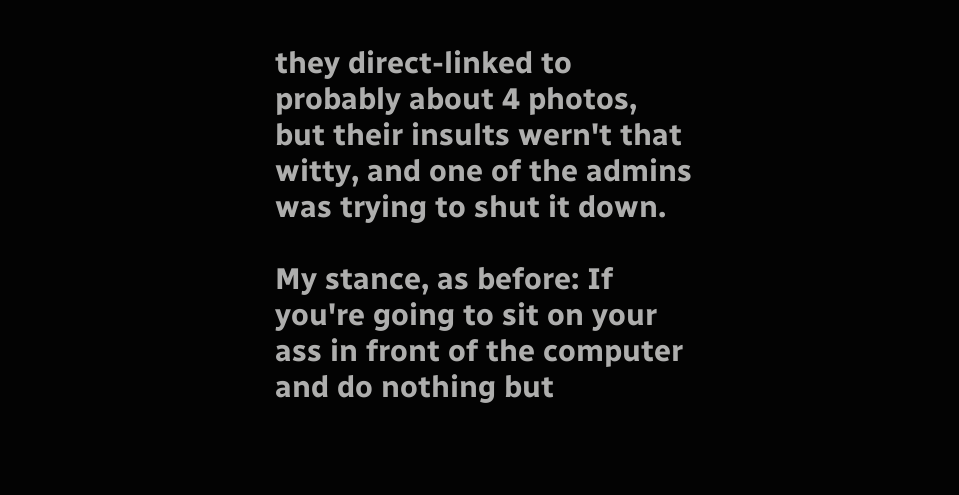they direct-linked to probably about 4 photos, but their insults wern't that witty, and one of the admins was trying to shut it down.

My stance, as before: If you're going to sit on your ass in front of the computer and do nothing but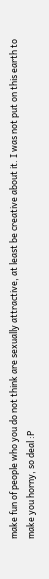make fun of people who you do not think are sexually attractive, at least be creative about it. I was not put on this earth to make you horny, so deal :P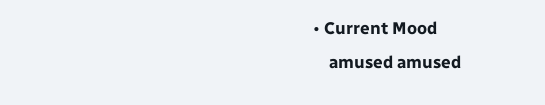• Current Mood
    amused amused